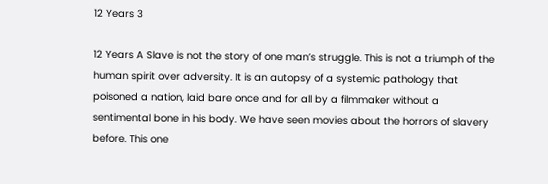12 Years 3

12 Years A Slave is not the story of one man’s struggle. This is not a triumph of the human spirit over adversity. It is an autopsy of a systemic pathology that poisoned a nation, laid bare once and for all by a filmmaker without a sentimental bone in his body. We have seen movies about the horrors of slavery before. This one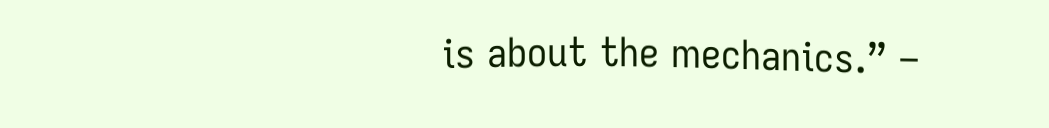is about the mechanics.” –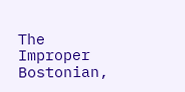The Improper Bostonian,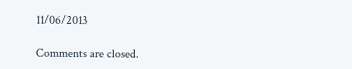11/06/2013

Comments are closed.